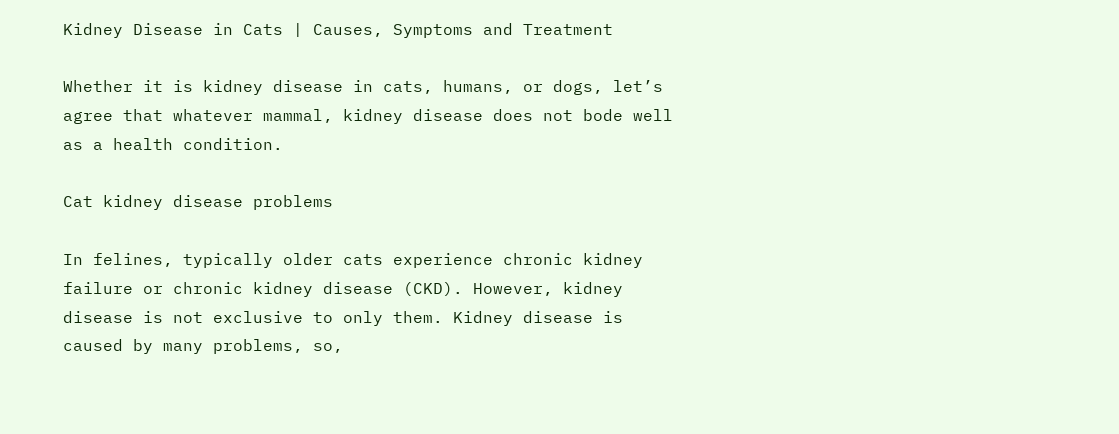Kidney Disease in Cats | Causes, Symptoms and Treatment

Whether it is kidney disease in cats, humans, or dogs, let’s agree that whatever mammal, kidney disease does not bode well as a health condition.

Cat kidney disease problems

In felines, typically older cats experience chronic kidney failure or chronic kidney disease (CKD). However, kidney disease is not exclusive to only them. Kidney disease is caused by many problems, so,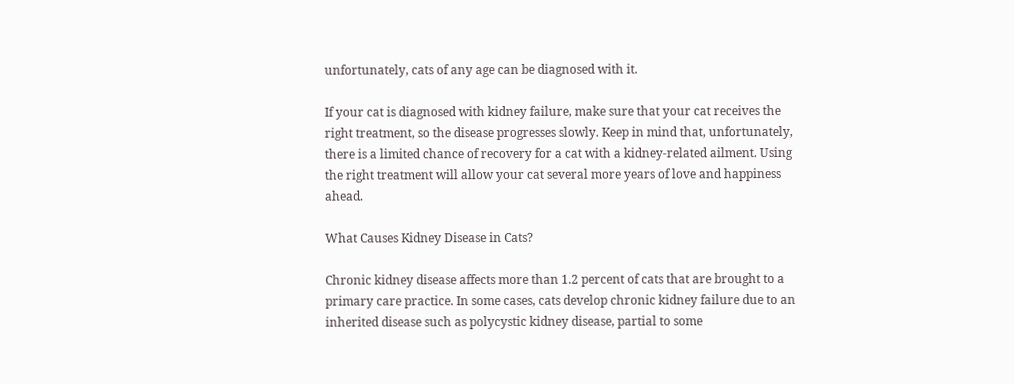unfortunately, cats of any age can be diagnosed with it.

If your cat is diagnosed with kidney failure, make sure that your cat receives the right treatment, so the disease progresses slowly. Keep in mind that, unfortunately, there is a limited chance of recovery for a cat with a kidney-related ailment. Using the right treatment will allow your cat several more years of love and happiness ahead.

What Causes Kidney Disease in Cats?

Chronic kidney disease affects more than 1.2 percent of cats that are brought to a primary care practice. In some cases, cats develop chronic kidney failure due to an inherited disease such as polycystic kidney disease, partial to some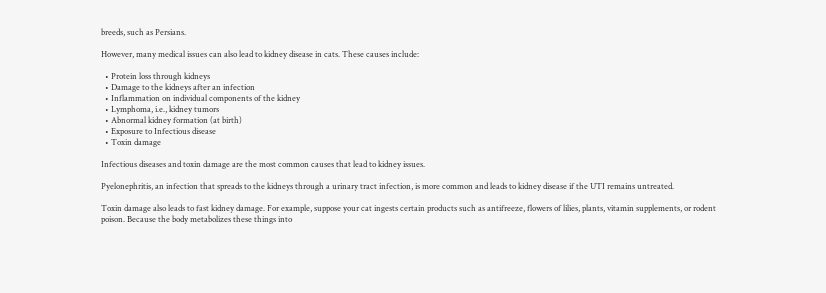breeds, such as Persians.

However, many medical issues can also lead to kidney disease in cats. These causes include:

  • Protein loss through kidneys
  • Damage to the kidneys after an infection
  • Inflammation on individual components of the kidney
  • Lymphoma, i.e., kidney tumors
  • Abnormal kidney formation (at birth)
  • Exposure to Infectious disease
  • Toxin damage

Infectious diseases and toxin damage are the most common causes that lead to kidney issues.

Pyelonephritis, an infection that spreads to the kidneys through a urinary tract infection, is more common and leads to kidney disease if the UTI remains untreated.

Toxin damage also leads to fast kidney damage. For example, suppose your cat ingests certain products such as antifreeze, flowers of lilies, plants, vitamin supplements, or rodent poison. Because the body metabolizes these things into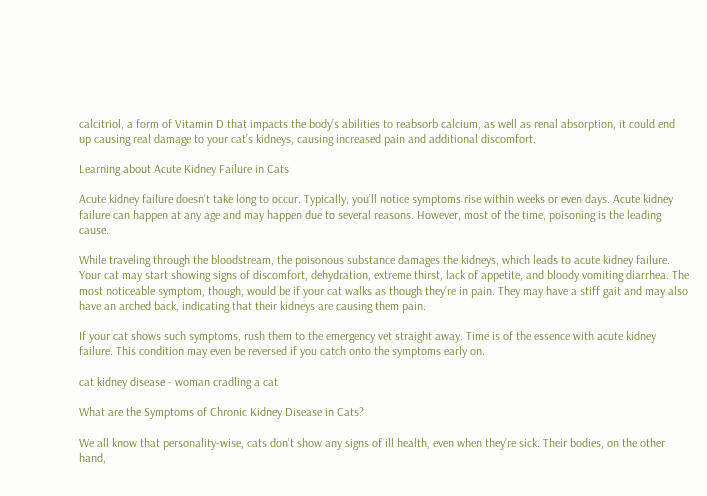calcitriol, a form of Vitamin D that impacts the body’s abilities to reabsorb calcium, as well as renal absorption, it could end up causing real damage to your cat’s kidneys, causing increased pain and additional discomfort.

Learning about Acute Kidney Failure in Cats

Acute kidney failure doesn’t take long to occur. Typically, you’ll notice symptoms rise within weeks or even days. Acute kidney failure can happen at any age and may happen due to several reasons. However, most of the time, poisoning is the leading cause.

While traveling through the bloodstream, the poisonous substance damages the kidneys, which leads to acute kidney failure. Your cat may start showing signs of discomfort, dehydration, extreme thirst, lack of appetite, and bloody vomiting diarrhea. The most noticeable symptom, though, would be if your cat walks as though they’re in pain. They may have a stiff gait and may also have an arched back, indicating that their kidneys are causing them pain.

If your cat shows such symptoms, rush them to the emergency vet straight away. Time is of the essence with acute kidney failure. This condition may even be reversed if you catch onto the symptoms early on.

cat kidney disease - woman cradling a cat

What are the Symptoms of Chronic Kidney Disease in Cats?

We all know that personality-wise, cats don’t show any signs of ill health, even when they’re sick. Their bodies, on the other hand,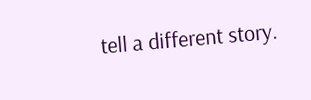tell a different story.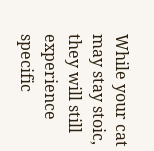While your cat may stay stoic, they will still experience specific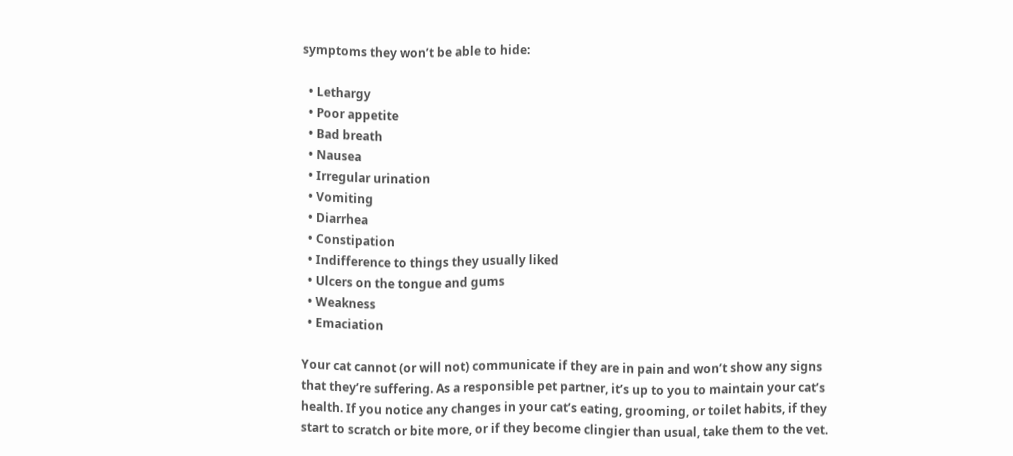symptoms they won’t be able to hide:

  • Lethargy
  • Poor appetite
  • Bad breath
  • Nausea
  • Irregular urination
  • Vomiting
  • Diarrhea
  • Constipation
  • Indifference to things they usually liked
  • Ulcers on the tongue and gums
  • Weakness
  • Emaciation

Your cat cannot (or will not) communicate if they are in pain and won’t show any signs that they’re suffering. As a responsible pet partner, it’s up to you to maintain your cat’s health. If you notice any changes in your cat’s eating, grooming, or toilet habits, if they start to scratch or bite more, or if they become clingier than usual, take them to the vet.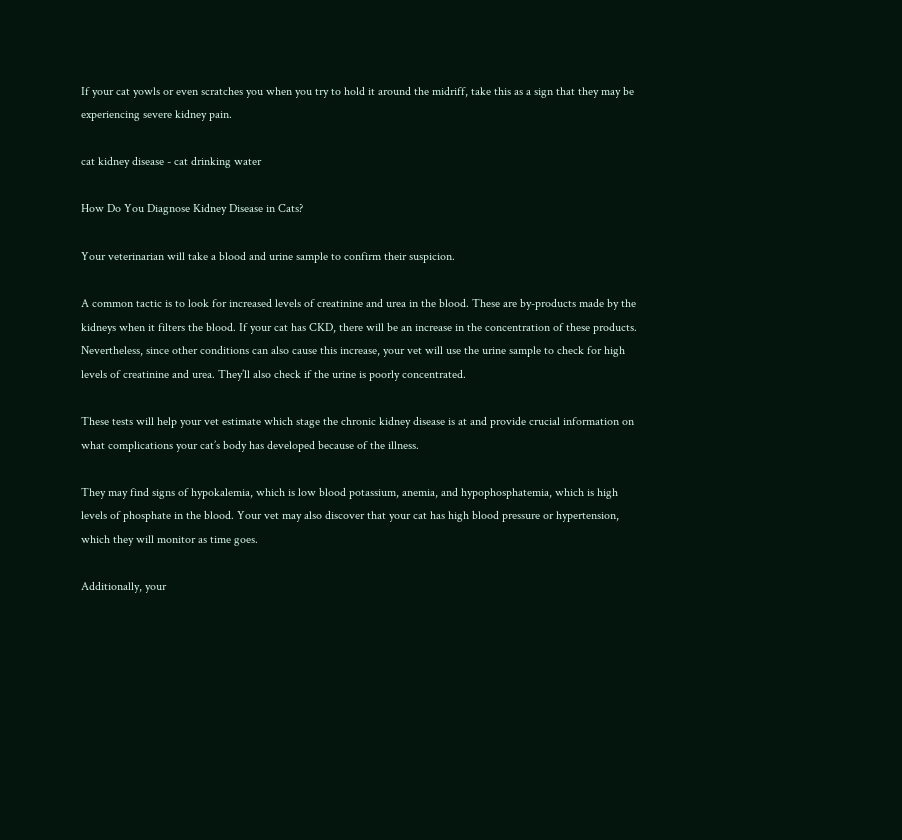If your cat yowls or even scratches you when you try to hold it around the midriff, take this as a sign that they may be experiencing severe kidney pain.

cat kidney disease - cat drinking water

How Do You Diagnose Kidney Disease in Cats?

Your veterinarian will take a blood and urine sample to confirm their suspicion.

A common tactic is to look for increased levels of creatinine and urea in the blood. These are by-products made by the kidneys when it filters the blood. If your cat has CKD, there will be an increase in the concentration of these products. Nevertheless, since other conditions can also cause this increase, your vet will use the urine sample to check for high levels of creatinine and urea. They’ll also check if the urine is poorly concentrated.

These tests will help your vet estimate which stage the chronic kidney disease is at and provide crucial information on what complications your cat’s body has developed because of the illness.

They may find signs of hypokalemia, which is low blood potassium, anemia, and hypophosphatemia, which is high levels of phosphate in the blood. Your vet may also discover that your cat has high blood pressure or hypertension, which they will monitor as time goes.

Additionally, your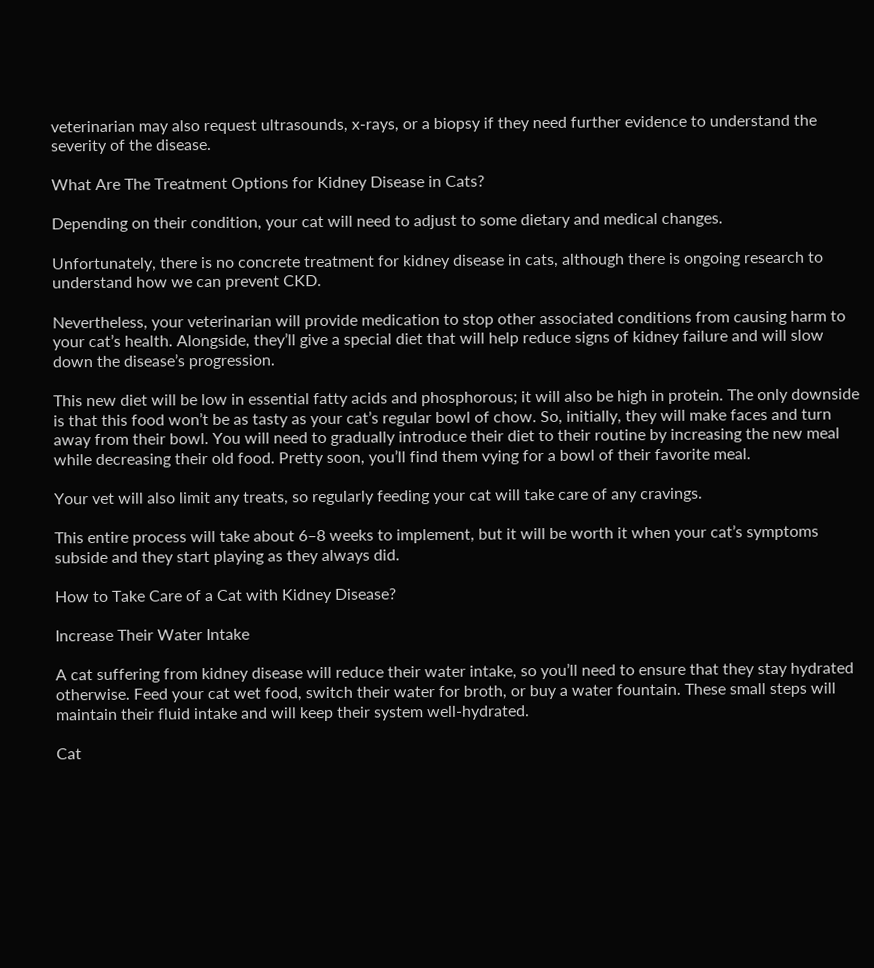veterinarian may also request ultrasounds, x-rays, or a biopsy if they need further evidence to understand the severity of the disease.

What Are The Treatment Options for Kidney Disease in Cats?

Depending on their condition, your cat will need to adjust to some dietary and medical changes.

Unfortunately, there is no concrete treatment for kidney disease in cats, although there is ongoing research to understand how we can prevent CKD.

Nevertheless, your veterinarian will provide medication to stop other associated conditions from causing harm to your cat’s health. Alongside, they’ll give a special diet that will help reduce signs of kidney failure and will slow down the disease’s progression.

This new diet will be low in essential fatty acids and phosphorous; it will also be high in protein. The only downside is that this food won’t be as tasty as your cat’s regular bowl of chow. So, initially, they will make faces and turn away from their bowl. You will need to gradually introduce their diet to their routine by increasing the new meal while decreasing their old food. Pretty soon, you’ll find them vying for a bowl of their favorite meal.

Your vet will also limit any treats, so regularly feeding your cat will take care of any cravings.

This entire process will take about 6–8 weeks to implement, but it will be worth it when your cat’s symptoms subside and they start playing as they always did.

How to Take Care of a Cat with Kidney Disease?

Increase Their Water Intake

A cat suffering from kidney disease will reduce their water intake, so you’ll need to ensure that they stay hydrated otherwise. Feed your cat wet food, switch their water for broth, or buy a water fountain. These small steps will maintain their fluid intake and will keep their system well-hydrated.

Cat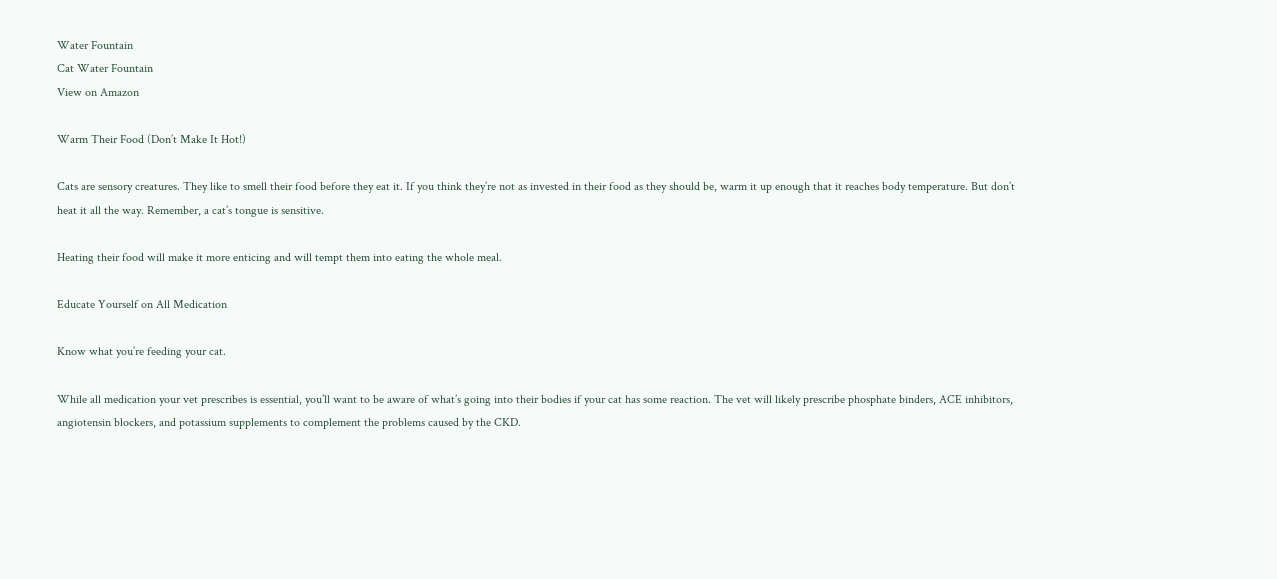Water Fountain
Cat Water Fountain
View on Amazon

Warm Their Food (Don’t Make It Hot!)

Cats are sensory creatures. They like to smell their food before they eat it. If you think they’re not as invested in their food as they should be, warm it up enough that it reaches body temperature. But don’t heat it all the way. Remember, a cat’s tongue is sensitive.

Heating their food will make it more enticing and will tempt them into eating the whole meal.

Educate Yourself on All Medication

Know what you’re feeding your cat.

While all medication your vet prescribes is essential, you’ll want to be aware of what’s going into their bodies if your cat has some reaction. The vet will likely prescribe phosphate binders, ACE inhibitors, angiotensin blockers, and potassium supplements to complement the problems caused by the CKD.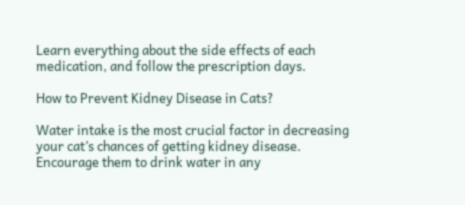Learn everything about the side effects of each medication, and follow the prescription days.

How to Prevent Kidney Disease in Cats?

Water intake is the most crucial factor in decreasing your cat’s chances of getting kidney disease. Encourage them to drink water in any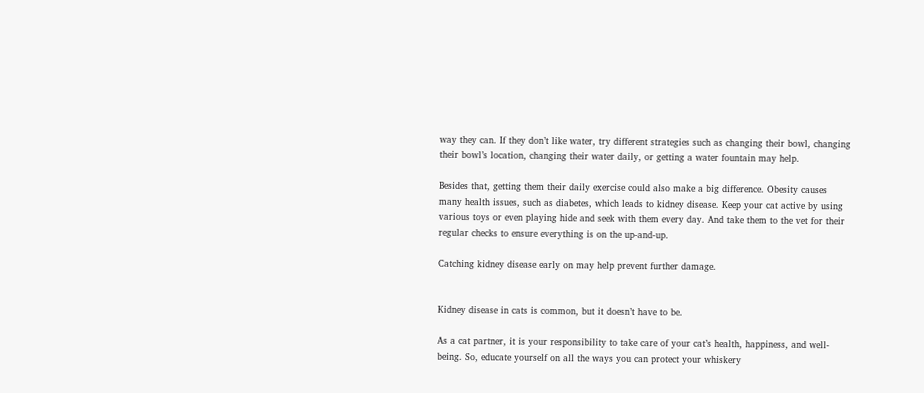way they can. If they don’t like water, try different strategies such as changing their bowl, changing their bowl’s location, changing their water daily, or getting a water fountain may help.

Besides that, getting them their daily exercise could also make a big difference. Obesity causes many health issues, such as diabetes, which leads to kidney disease. Keep your cat active by using various toys or even playing hide and seek with them every day. And take them to the vet for their regular checks to ensure everything is on the up-and-up.

Catching kidney disease early on may help prevent further damage.


Kidney disease in cats is common, but it doesn’t have to be.

As a cat partner, it is your responsibility to take care of your cat’s health, happiness, and well-being. So, educate yourself on all the ways you can protect your whiskery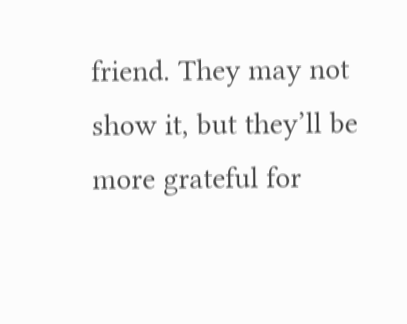friend. They may not show it, but they’ll be more grateful for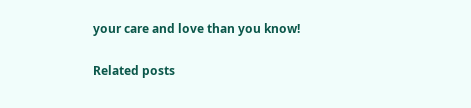your care and love than you know!

Related posts